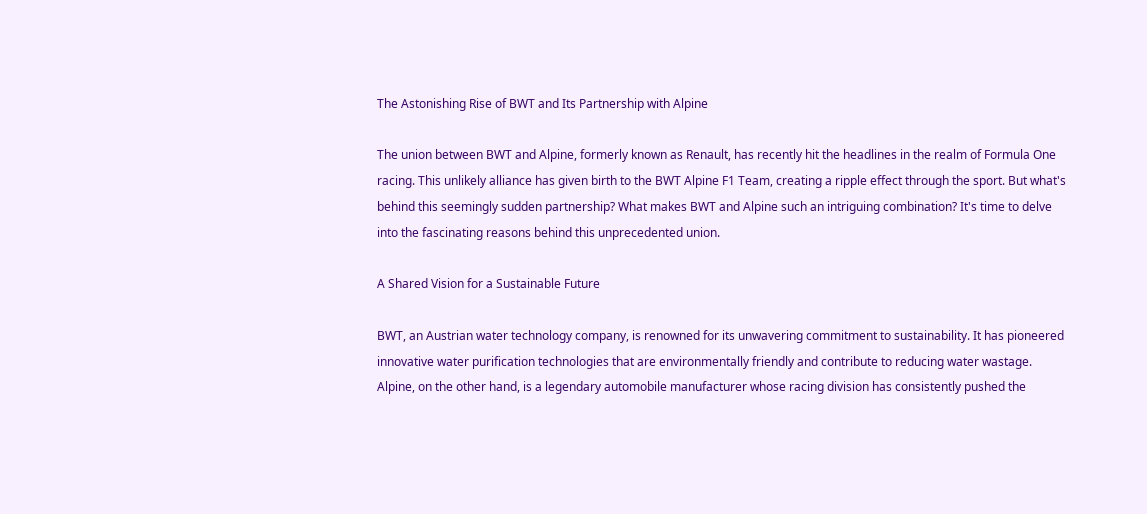The Astonishing Rise of BWT and Its Partnership with Alpine

The union between BWT and Alpine, formerly known as Renault, has recently hit the headlines in the realm of Formula One racing. This unlikely alliance has given birth to the BWT Alpine F1 Team, creating a ripple effect through the sport. But what's behind this seemingly sudden partnership? What makes BWT and Alpine such an intriguing combination? It's time to delve into the fascinating reasons behind this unprecedented union.

A Shared Vision for a Sustainable Future

BWT, an Austrian water technology company, is renowned for its unwavering commitment to sustainability. It has pioneered innovative water purification technologies that are environmentally friendly and contribute to reducing water wastage. Alpine, on the other hand, is a legendary automobile manufacturer whose racing division has consistently pushed the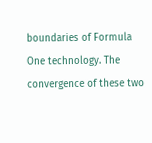boundaries of Formula One technology. The convergence of these two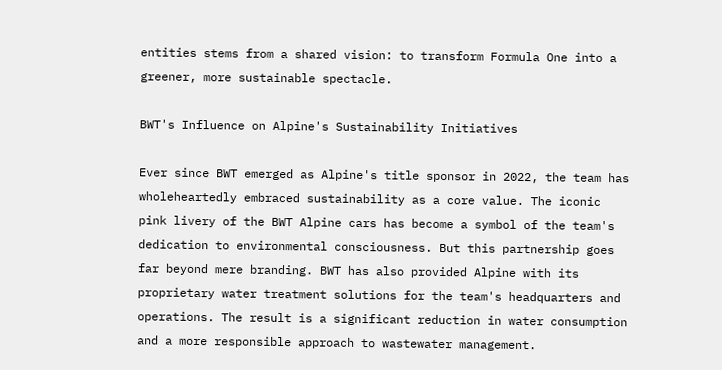entities stems from a shared vision: to transform Formula One into a greener, more sustainable spectacle.

BWT's Influence on Alpine's Sustainability Initiatives

Ever since BWT emerged as Alpine's title sponsor in 2022, the team has wholeheartedly embraced sustainability as a core value. The iconic pink livery of the BWT Alpine cars has become a symbol of the team's dedication to environmental consciousness. But this partnership goes far beyond mere branding. BWT has also provided Alpine with its proprietary water treatment solutions for the team's headquarters and operations. The result is a significant reduction in water consumption and a more responsible approach to wastewater management.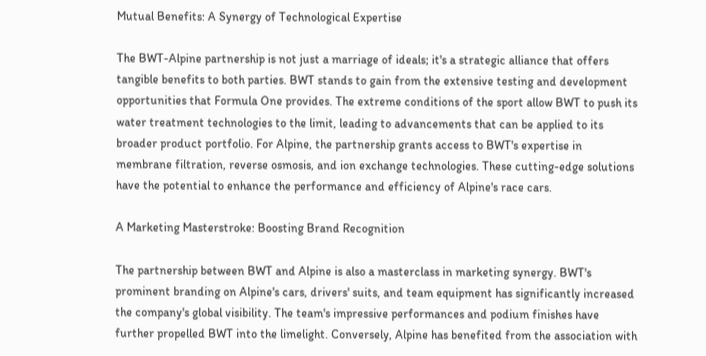Mutual Benefits: A Synergy of Technological Expertise

The BWT-Alpine partnership is not just a marriage of ideals; it's a strategic alliance that offers tangible benefits to both parties. BWT stands to gain from the extensive testing and development opportunities that Formula One provides. The extreme conditions of the sport allow BWT to push its water treatment technologies to the limit, leading to advancements that can be applied to its broader product portfolio. For Alpine, the partnership grants access to BWT's expertise in membrane filtration, reverse osmosis, and ion exchange technologies. These cutting-edge solutions have the potential to enhance the performance and efficiency of Alpine's race cars.

A Marketing Masterstroke: Boosting Brand Recognition

The partnership between BWT and Alpine is also a masterclass in marketing synergy. BWT's prominent branding on Alpine's cars, drivers' suits, and team equipment has significantly increased the company's global visibility. The team's impressive performances and podium finishes have further propelled BWT into the limelight. Conversely, Alpine has benefited from the association with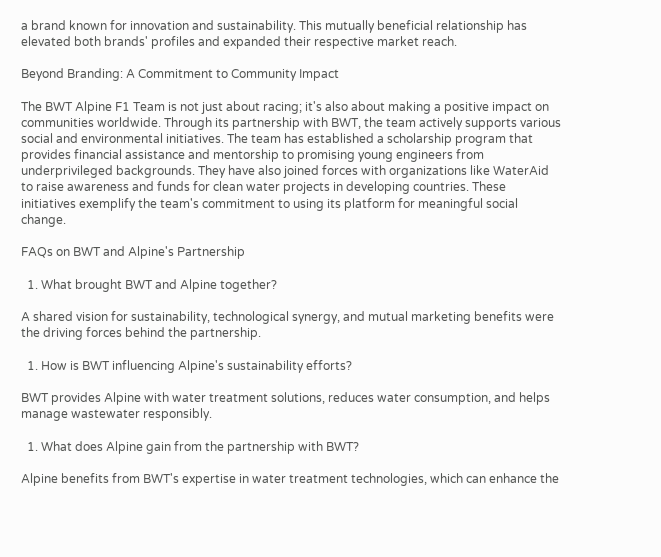a brand known for innovation and sustainability. This mutually beneficial relationship has elevated both brands' profiles and expanded their respective market reach.

Beyond Branding: A Commitment to Community Impact

The BWT Alpine F1 Team is not just about racing; it's also about making a positive impact on communities worldwide. Through its partnership with BWT, the team actively supports various social and environmental initiatives. The team has established a scholarship program that provides financial assistance and mentorship to promising young engineers from underprivileged backgrounds. They have also joined forces with organizations like WaterAid to raise awareness and funds for clean water projects in developing countries. These initiatives exemplify the team's commitment to using its platform for meaningful social change.

FAQs on BWT and Alpine's Partnership

  1. What brought BWT and Alpine together?

A shared vision for sustainability, technological synergy, and mutual marketing benefits were the driving forces behind the partnership.

  1. How is BWT influencing Alpine's sustainability efforts?

BWT provides Alpine with water treatment solutions, reduces water consumption, and helps manage wastewater responsibly.

  1. What does Alpine gain from the partnership with BWT?

Alpine benefits from BWT's expertise in water treatment technologies, which can enhance the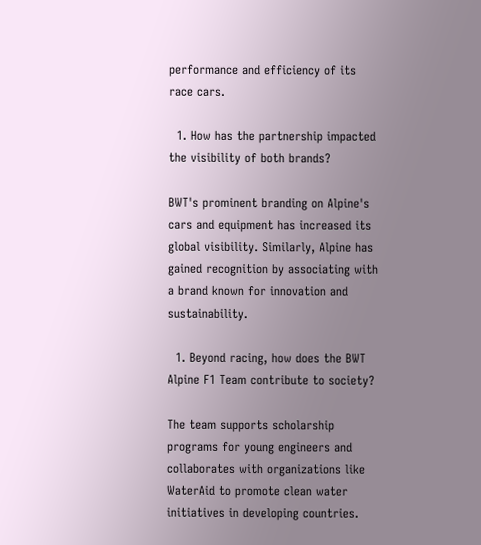performance and efficiency of its race cars.

  1. How has the partnership impacted the visibility of both brands?

BWT's prominent branding on Alpine's cars and equipment has increased its global visibility. Similarly, Alpine has gained recognition by associating with a brand known for innovation and sustainability.

  1. Beyond racing, how does the BWT Alpine F1 Team contribute to society?

The team supports scholarship programs for young engineers and collaborates with organizations like WaterAid to promote clean water initiatives in developing countries.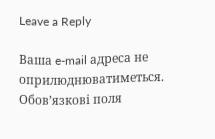Leave a Reply

Ваша e-mail адреса не оприлюднюватиметься. Обов’язкові поля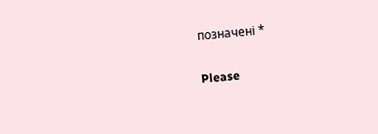позначені *

Please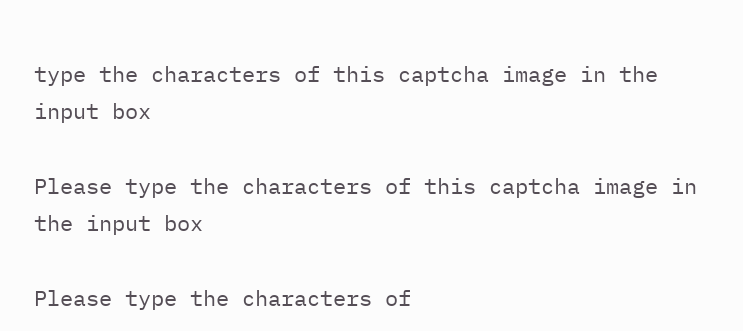type the characters of this captcha image in the input box

Please type the characters of this captcha image in the input box

Please type the characters of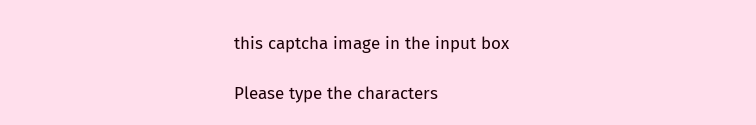this captcha image in the input box

Please type the characters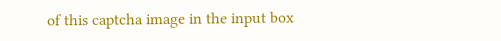of this captcha image in the input box